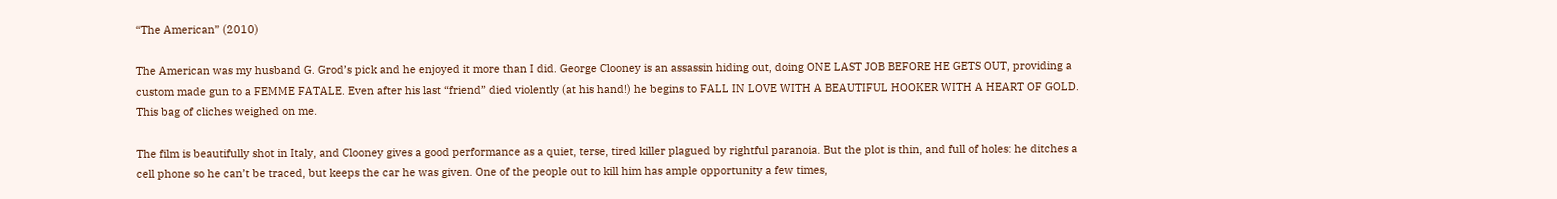“The American” (2010)

The American was my husband G. Grod’s pick and he enjoyed it more than I did. George Clooney is an assassin hiding out, doing ONE LAST JOB BEFORE HE GETS OUT, providing a custom made gun to a FEMME FATALE. Even after his last “friend” died violently (at his hand!) he begins to FALL IN LOVE WITH A BEAUTIFUL HOOKER WITH A HEART OF GOLD. This bag of cliches weighed on me.

The film is beautifully shot in Italy, and Clooney gives a good performance as a quiet, terse, tired killer plagued by rightful paranoia. But the plot is thin, and full of holes: he ditches a cell phone so he can’t be traced, but keeps the car he was given. One of the people out to kill him has ample opportunity a few times,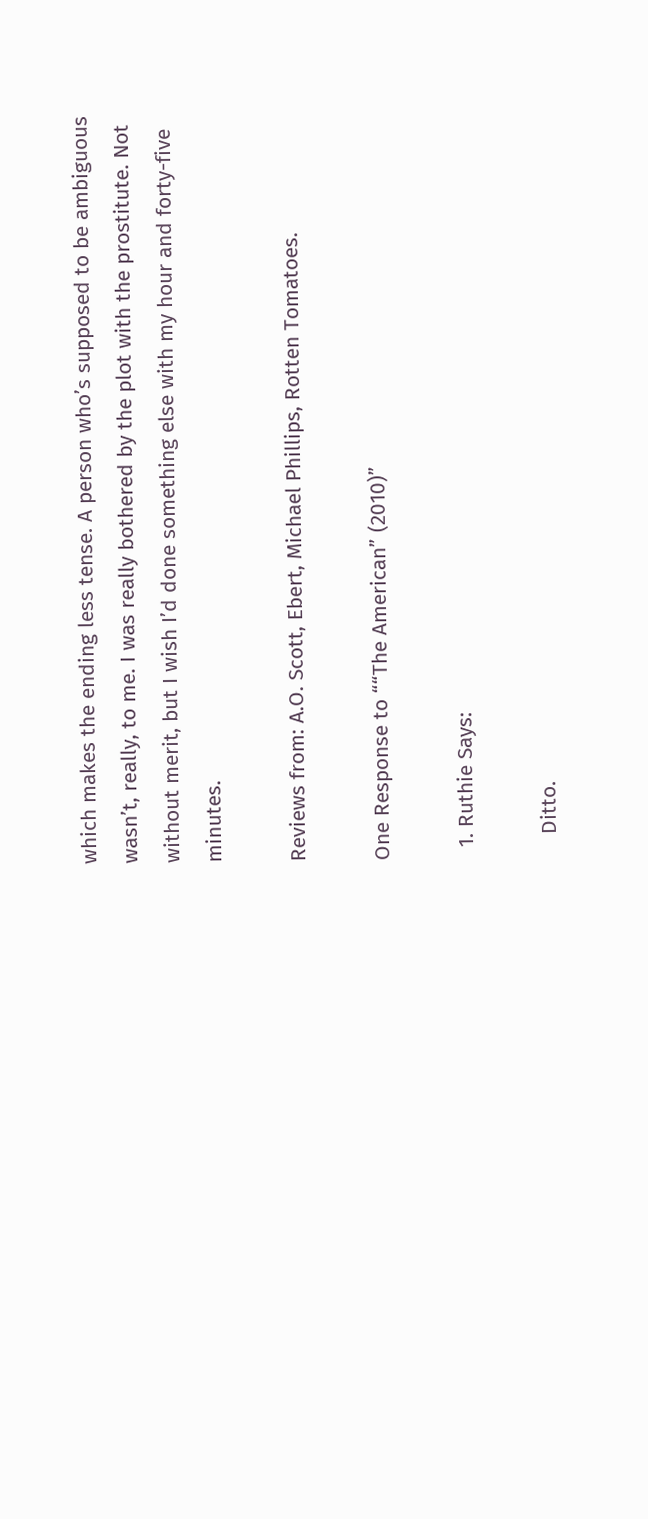which makes the ending less tense. A person who’s supposed to be ambiguous wasn’t, really, to me. I was really bothered by the plot with the prostitute. Not without merit, but I wish I’d done something else with my hour and forty-five minutes.

Reviews from: A.O. Scott, Ebert, Michael Phillips, Rotten Tomatoes.

One Response to ““The American” (2010)”

  1. Ruthie Says:

    Ditto.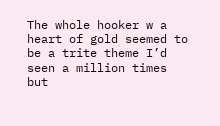The whole hooker w a heart of gold seemed to be a trite theme I’d seen a million times but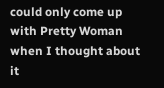could only come up with Pretty Woman when I thought about it